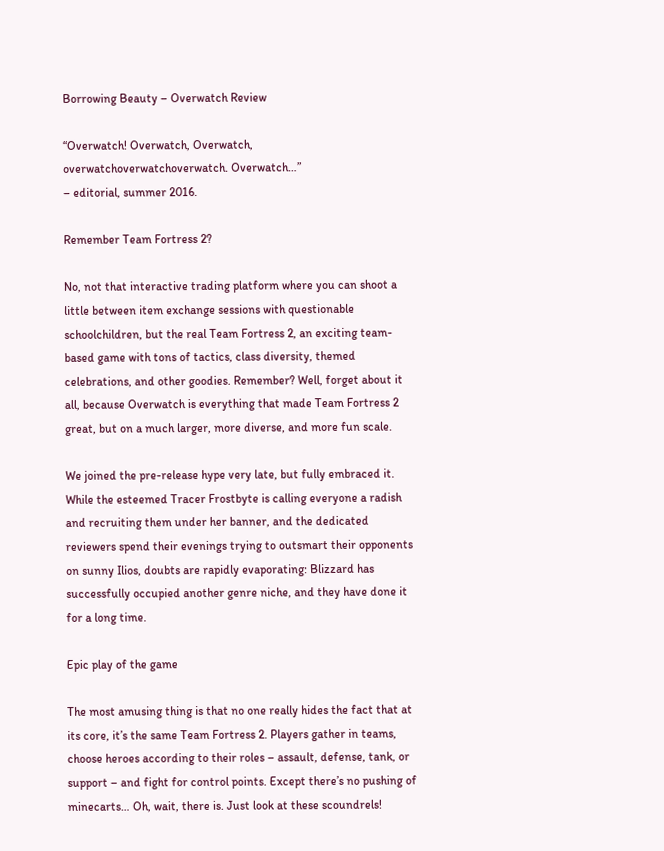Borrowing Beauty – Overwatch Review

“Overwatch! Overwatch, Overwatch, overwatchoverwatchoverwatch. Overwatch…”
– editorial, summer 2016.

Remember Team Fortress 2?

No, not that interactive trading platform where you can shoot a little between item exchange sessions with questionable schoolchildren, but the real Team Fortress 2, an exciting team-based game with tons of tactics, class diversity, themed celebrations, and other goodies. Remember? Well, forget about it all, because Overwatch is everything that made Team Fortress 2 great, but on a much larger, more diverse, and more fun scale.

We joined the pre-release hype very late, but fully embraced it. While the esteemed Tracer Frostbyte is calling everyone a radish and recruiting them under her banner, and the dedicated reviewers spend their evenings trying to outsmart their opponents on sunny Ilios, doubts are rapidly evaporating: Blizzard has successfully occupied another genre niche, and they have done it for a long time.

Epic play of the game

The most amusing thing is that no one really hides the fact that at its core, it’s the same Team Fortress 2. Players gather in teams, choose heroes according to their roles – assault, defense, tank, or support – and fight for control points. Except there’s no pushing of minecarts… Oh, wait, there is. Just look at these scoundrels!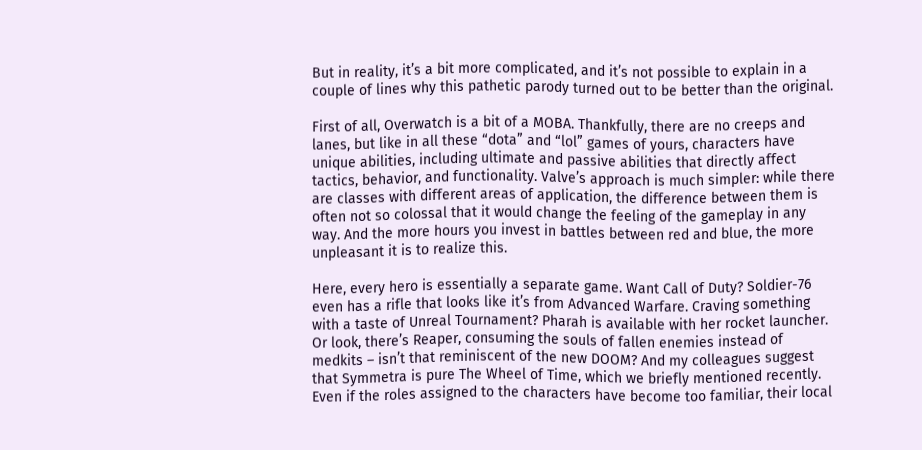But in reality, it’s a bit more complicated, and it’s not possible to explain in a couple of lines why this pathetic parody turned out to be better than the original.

First of all, Overwatch is a bit of a MOBA. Thankfully, there are no creeps and lanes, but like in all these “dota” and “lol” games of yours, characters have unique abilities, including ultimate and passive abilities that directly affect tactics, behavior, and functionality. Valve’s approach is much simpler: while there are classes with different areas of application, the difference between them is often not so colossal that it would change the feeling of the gameplay in any way. And the more hours you invest in battles between red and blue, the more unpleasant it is to realize this.

Here, every hero is essentially a separate game. Want Call of Duty? Soldier-76 even has a rifle that looks like it’s from Advanced Warfare. Craving something with a taste of Unreal Tournament? Pharah is available with her rocket launcher. Or look, there’s Reaper, consuming the souls of fallen enemies instead of medkits – isn’t that reminiscent of the new DOOM? And my colleagues suggest that Symmetra is pure The Wheel of Time, which we briefly mentioned recently. Even if the roles assigned to the characters have become too familiar, their local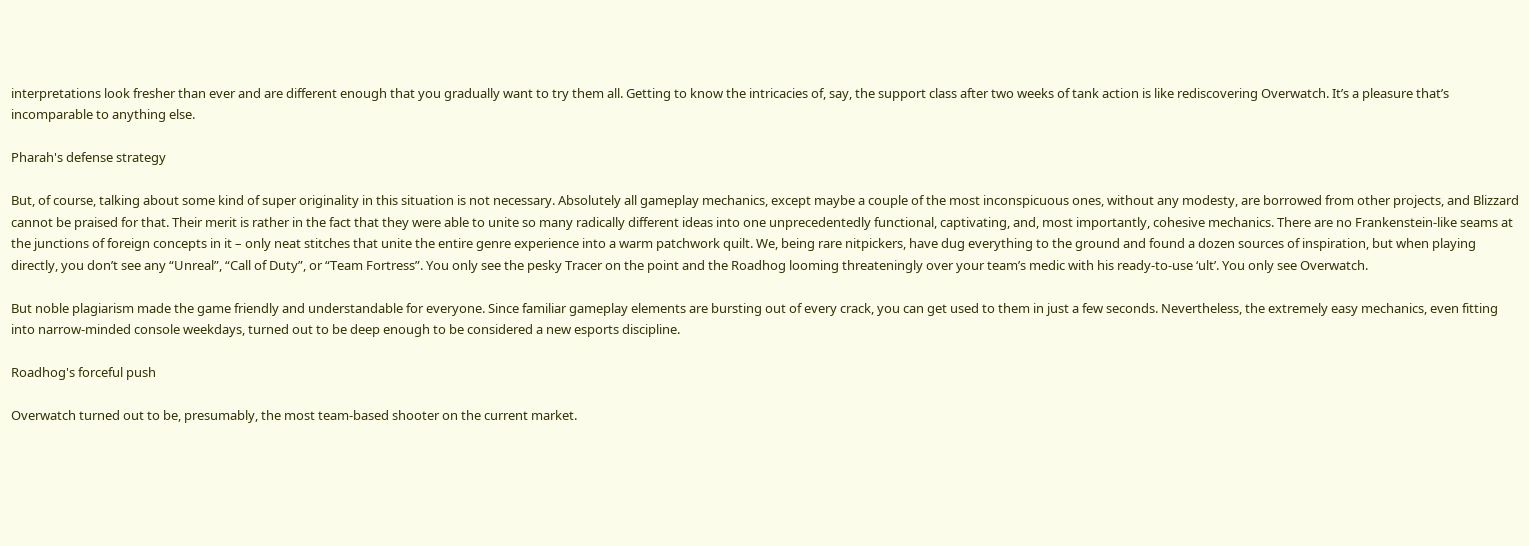interpretations look fresher than ever and are different enough that you gradually want to try them all. Getting to know the intricacies of, say, the support class after two weeks of tank action is like rediscovering Overwatch. It’s a pleasure that’s incomparable to anything else.

Pharah's defense strategy

But, of course, talking about some kind of super originality in this situation is not necessary. Absolutely all gameplay mechanics, except maybe a couple of the most inconspicuous ones, without any modesty, are borrowed from other projects, and Blizzard cannot be praised for that. Their merit is rather in the fact that they were able to unite so many radically different ideas into one unprecedentedly functional, captivating, and, most importantly, cohesive mechanics. There are no Frankenstein-like seams at the junctions of foreign concepts in it – only neat stitches that unite the entire genre experience into a warm patchwork quilt. We, being rare nitpickers, have dug everything to the ground and found a dozen sources of inspiration, but when playing directly, you don’t see any “Unreal”, “Call of Duty”, or “Team Fortress”. You only see the pesky Tracer on the point and the Roadhog looming threateningly over your team’s medic with his ready-to-use ‘ult’. You only see Overwatch.

But noble plagiarism made the game friendly and understandable for everyone. Since familiar gameplay elements are bursting out of every crack, you can get used to them in just a few seconds. Nevertheless, the extremely easy mechanics, even fitting into narrow-minded console weekdays, turned out to be deep enough to be considered a new esports discipline.

Roadhog's forceful push

Overwatch turned out to be, presumably, the most team-based shooter on the current market.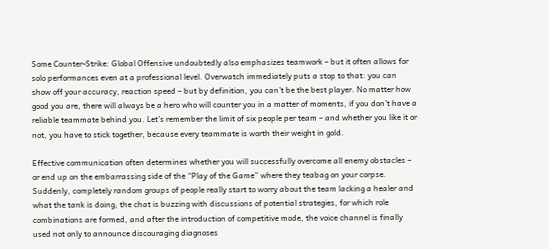Some Counter-Strike: Global Offensive undoubtedly also emphasizes teamwork – but it often allows for solo performances even at a professional level. Overwatch immediately puts a stop to that: you can show off your accuracy, reaction speed – but by definition, you can’t be the best player. No matter how good you are, there will always be a hero who will counter you in a matter of moments, if you don’t have a reliable teammate behind you. Let’s remember the limit of six people per team – and whether you like it or not, you have to stick together, because every teammate is worth their weight in gold.

Effective communication often determines whether you will successfully overcome all enemy obstacles – or end up on the embarrassing side of the “Play of the Game” where they teabag on your corpse. Suddenly, completely random groups of people really start to worry about the team lacking a healer and what the tank is doing; the chat is buzzing with discussions of potential strategies, for which role combinations are formed, and after the introduction of competitive mode, the voice channel is finally used not only to announce discouraging diagnoses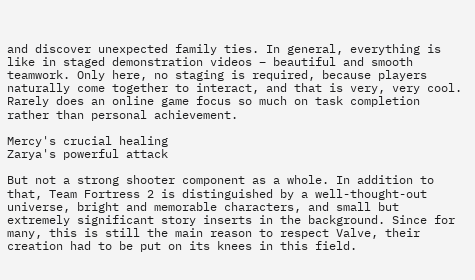and discover unexpected family ties. In general, everything is like in staged demonstration videos – beautiful and smooth teamwork. Only here, no staging is required, because players naturally come together to interact, and that is very, very cool. Rarely does an online game focus so much on task completion rather than personal achievement.

Mercy's crucial healing
Zarya's powerful attack

But not a strong shooter component as a whole. In addition to that, Team Fortress 2 is distinguished by a well-thought-out universe, bright and memorable characters, and small but extremely significant story inserts in the background. Since for many, this is still the main reason to respect Valve, their creation had to be put on its knees in this field.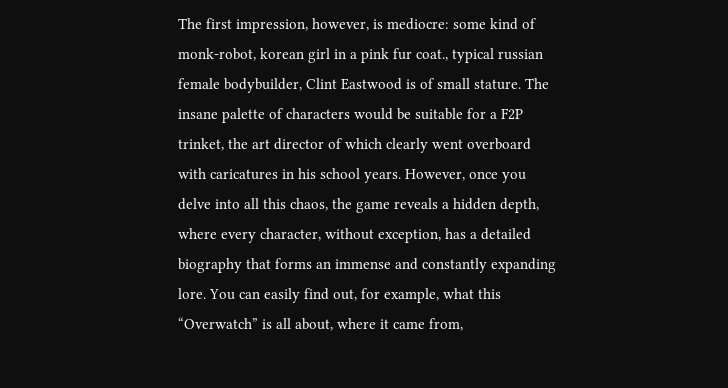The first impression, however, is mediocre: some kind of monk-robot, korean girl in a pink fur coat., typical russian female bodybuilder, Clint Eastwood is of small stature. The insane palette of characters would be suitable for a F2P trinket, the art director of which clearly went overboard with caricatures in his school years. However, once you delve into all this chaos, the game reveals a hidden depth, where every character, without exception, has a detailed biography that forms an immense and constantly expanding lore. You can easily find out, for example, what this “Overwatch” is all about, where it came from,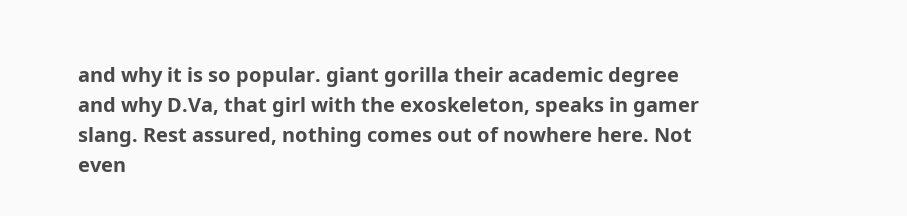and why it is so popular. giant gorilla their academic degree and why D.Va, that girl with the exoskeleton, speaks in gamer slang. Rest assured, nothing comes out of nowhere here. Not even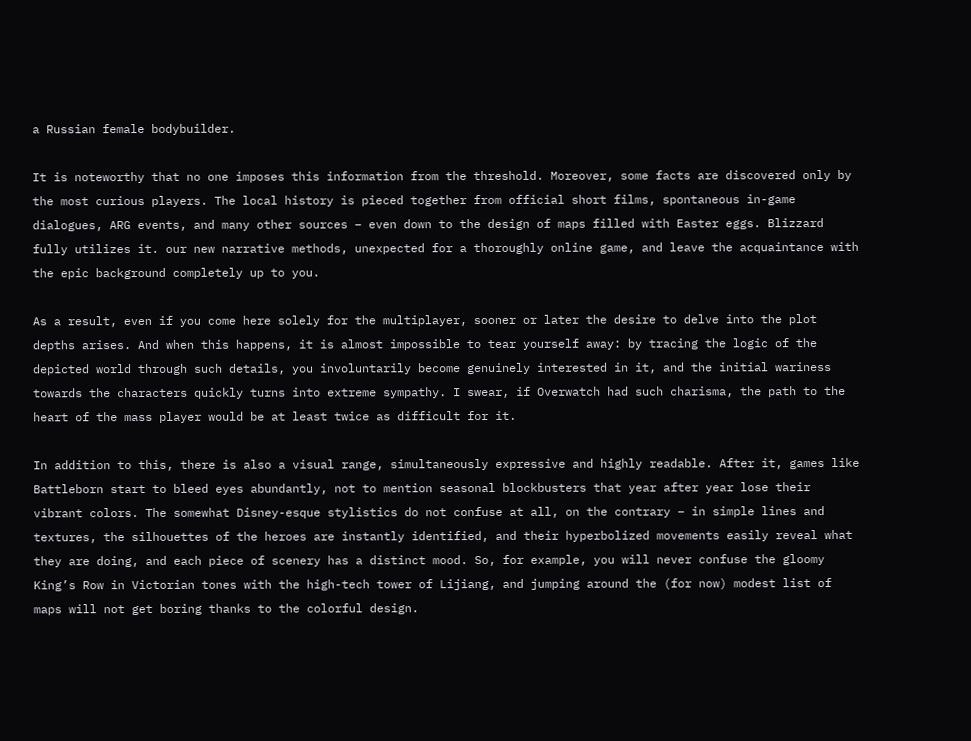a Russian female bodybuilder.

It is noteworthy that no one imposes this information from the threshold. Moreover, some facts are discovered only by the most curious players. The local history is pieced together from official short films, spontaneous in-game dialogues, ARG events, and many other sources – even down to the design of maps filled with Easter eggs. Blizzard fully utilizes it. our new narrative methods, unexpected for a thoroughly online game, and leave the acquaintance with the epic background completely up to you.

As a result, even if you come here solely for the multiplayer, sooner or later the desire to delve into the plot depths arises. And when this happens, it is almost impossible to tear yourself away: by tracing the logic of the depicted world through such details, you involuntarily become genuinely interested in it, and the initial wariness towards the characters quickly turns into extreme sympathy. I swear, if Overwatch had such charisma, the path to the heart of the mass player would be at least twice as difficult for it.

In addition to this, there is also a visual range, simultaneously expressive and highly readable. After it, games like Battleborn start to bleed eyes abundantly, not to mention seasonal blockbusters that year after year lose their vibrant colors. The somewhat Disney-esque stylistics do not confuse at all, on the contrary – in simple lines and textures, the silhouettes of the heroes are instantly identified, and their hyperbolized movements easily reveal what they are doing, and each piece of scenery has a distinct mood. So, for example, you will never confuse the gloomy King’s Row in Victorian tones with the high-tech tower of Lijiang, and jumping around the (for now) modest list of maps will not get boring thanks to the colorful design.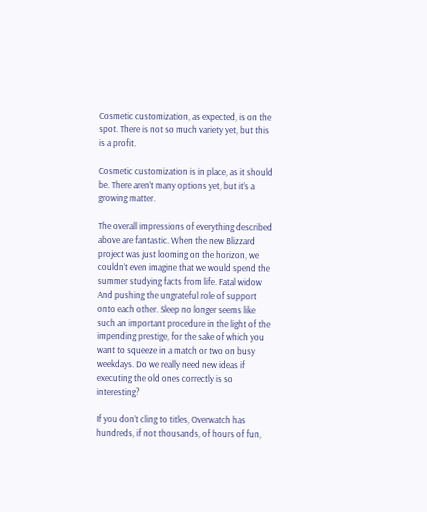Cosmetic customization, as expected, is on the spot. There is not so much variety yet, but this is a profit.

Cosmetic customization is in place, as it should be. There aren’t many options yet, but it’s a growing matter.

The overall impressions of everything described above are fantastic. When the new Blizzard project was just looming on the horizon, we couldn’t even imagine that we would spend the summer studying facts from life. Fatal widow And pushing the ungrateful role of support onto each other. Sleep no longer seems like such an important procedure in the light of the impending prestige, for the sake of which you want to squeeze in a match or two on busy weekdays. Do we really need new ideas if executing the old ones correctly is so interesting?

If you don’t cling to titles, Overwatch has hundreds, if not thousands, of hours of fun,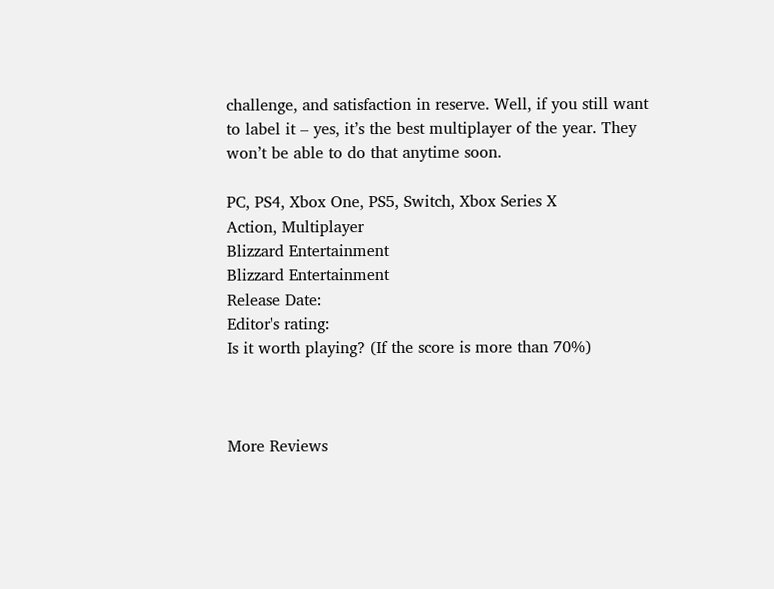challenge, and satisfaction in reserve. Well, if you still want to label it – yes, it’s the best multiplayer of the year. They won’t be able to do that anytime soon.

PC, PS4, Xbox One, PS5, Switch, Xbox Series X
Action, Multiplayer
Blizzard Entertainment
Blizzard Entertainment
Release Date:
Editor's rating:
Is it worth playing? (If the score is more than 70%)



More Reviews